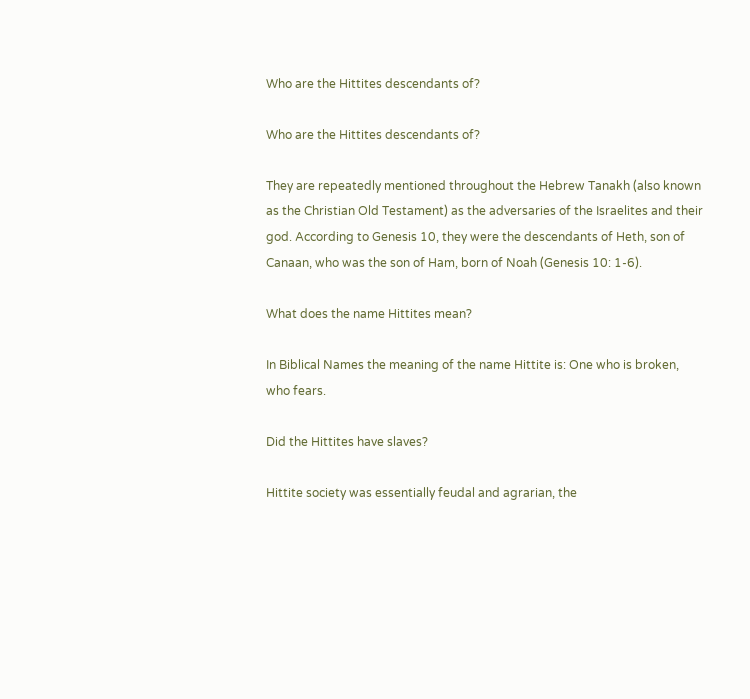Who are the Hittites descendants of?

Who are the Hittites descendants of?

They are repeatedly mentioned throughout the Hebrew Tanakh (also known as the Christian Old Testament) as the adversaries of the Israelites and their god. According to Genesis 10, they were the descendants of Heth, son of Canaan, who was the son of Ham, born of Noah (Genesis 10: 1-6).

What does the name Hittites mean?

In Biblical Names the meaning of the name Hittite is: One who is broken, who fears.

Did the Hittites have slaves?

Hittite society was essentially feudal and agrarian, the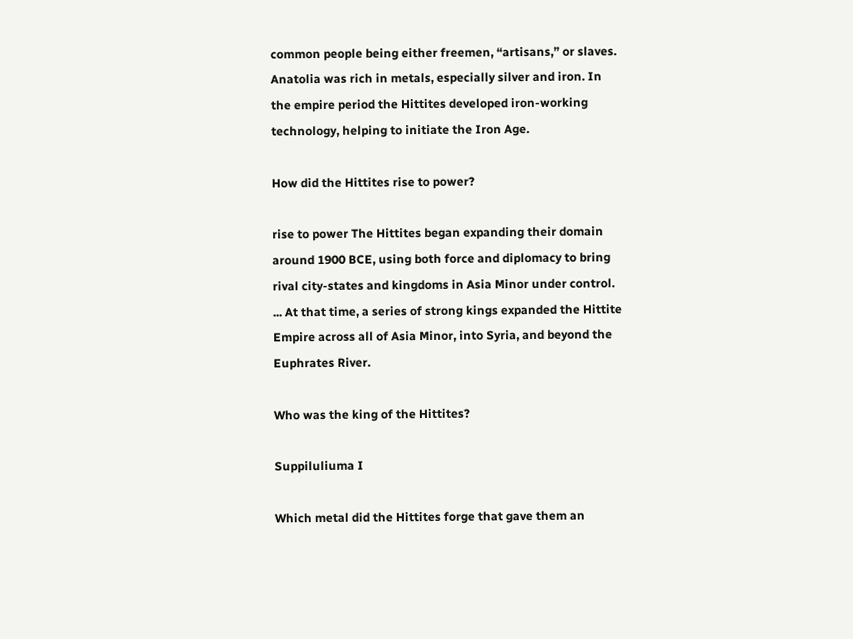common people being either freemen, “artisans,” or slaves. Anatolia was rich in metals, especially silver and iron. In the empire period the Hittites developed iron-working technology, helping to initiate the Iron Age.

How did the Hittites rise to power?

rise to power The Hittites began expanding their domain around 1900 BCE, using both force and diplomacy to bring rival city-states and kingdoms in Asia Minor under control. ... At that time, a series of strong kings expanded the Hittite Empire across all of Asia Minor, into Syria, and beyond the Euphrates River.

Who was the king of the Hittites?

Suppiluliuma I

Which metal did the Hittites forge that gave them an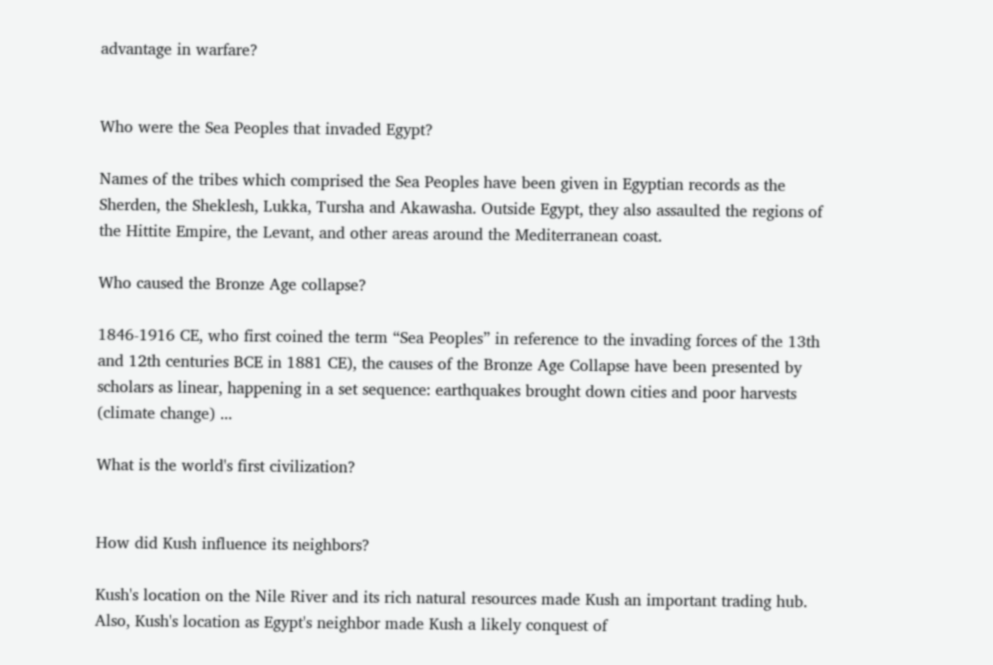advantage in warfare?


Who were the Sea Peoples that invaded Egypt?

Names of the tribes which comprised the Sea Peoples have been given in Egyptian records as the Sherden, the Sheklesh, Lukka, Tursha and Akawasha. Outside Egypt, they also assaulted the regions of the Hittite Empire, the Levant, and other areas around the Mediterranean coast.

Who caused the Bronze Age collapse?

1846-1916 CE, who first coined the term “Sea Peoples” in reference to the invading forces of the 13th and 12th centuries BCE in 1881 CE), the causes of the Bronze Age Collapse have been presented by scholars as linear, happening in a set sequence: earthquakes brought down cities and poor harvests (climate change) ...

What is the world's first civilization?


How did Kush influence its neighbors?

Kush's location on the Nile River and its rich natural resources made Kush an important trading hub. Also, Kush's location as Egypt's neighbor made Kush a likely conquest of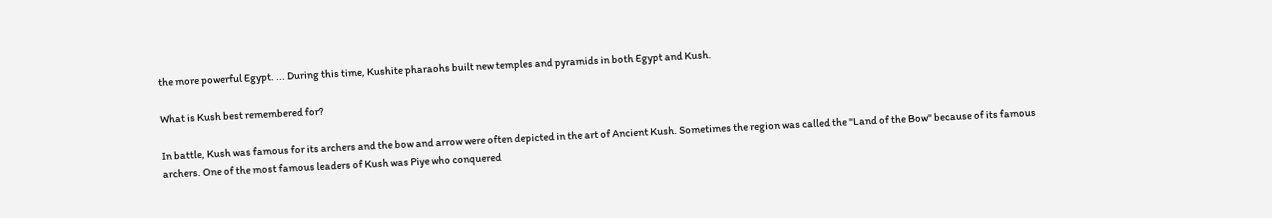the more powerful Egypt. ... During this time, Kushite pharaohs built new temples and pyramids in both Egypt and Kush.

What is Kush best remembered for?

In battle, Kush was famous for its archers and the bow and arrow were often depicted in the art of Ancient Kush. Sometimes the region was called the "Land of the Bow" because of its famous archers. One of the most famous leaders of Kush was Piye who conquered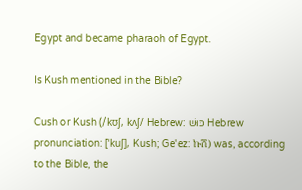Egypt and became pharaoh of Egypt.

Is Kush mentioned in the Bible?

Cush or Kush (/kʊʃ, kʌʃ/ Hebrew: כּוּשׁ Hebrew pronunciation: [ˈkuʃ], Kush; Ge'ez: ኩሽ) was, according to the Bible, the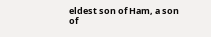eldest son of Ham, a son of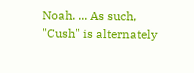Noah. ... As such, "Cush" is alternately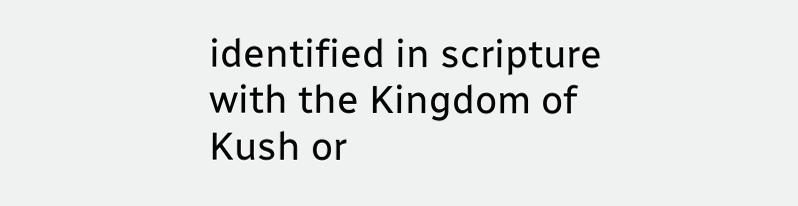identified in scripture with the Kingdom of Kush or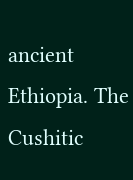ancient Ethiopia. The Cushitic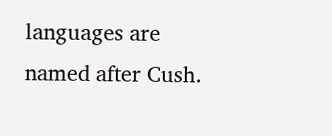languages are named after Cush.